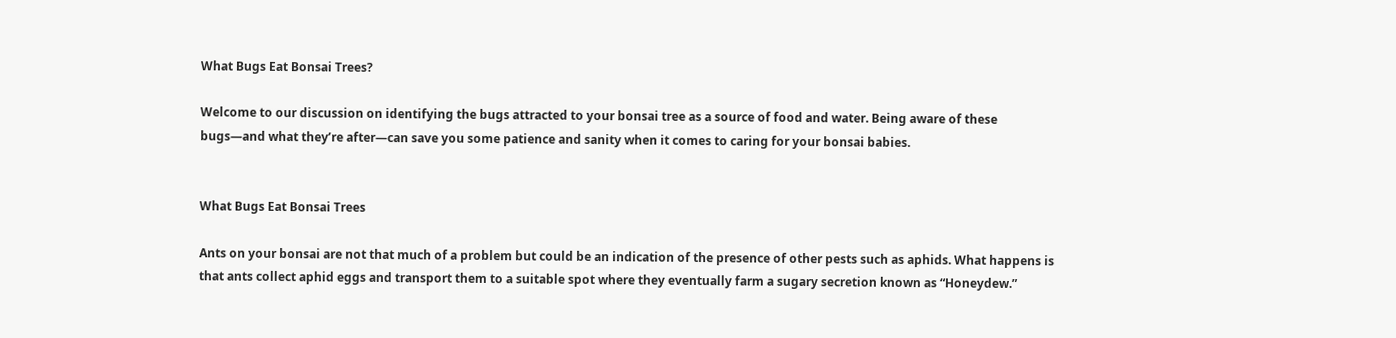What Bugs Eat Bonsai Trees?

Welcome to our discussion on identifying the bugs attracted to your bonsai tree as a source of food and water. Being aware of these bugs—and what they’re after—can save you some patience and sanity when it comes to caring for your bonsai babies.


What Bugs Eat Bonsai Trees

Ants on your bonsai are not that much of a problem but could be an indication of the presence of other pests such as aphids. What happens is that ants collect aphid eggs and transport them to a suitable spot where they eventually farm a sugary secretion known as “Honeydew.”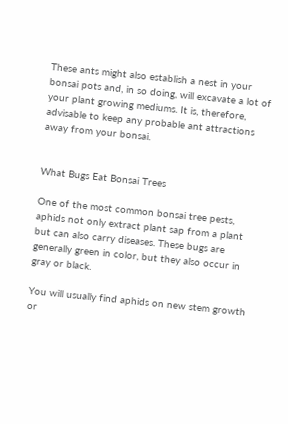These ants might also establish a nest in your bonsai pots and, in so doing, will excavate a lot of your plant growing mediums. It is, therefore, advisable to keep any probable ant attractions away from your bonsai.


What Bugs Eat Bonsai Trees

One of the most common bonsai tree pests, aphids not only extract plant sap from a plant but can also carry diseases. These bugs are generally green in color, but they also occur in gray or black.

You will usually find aphids on new stem growth or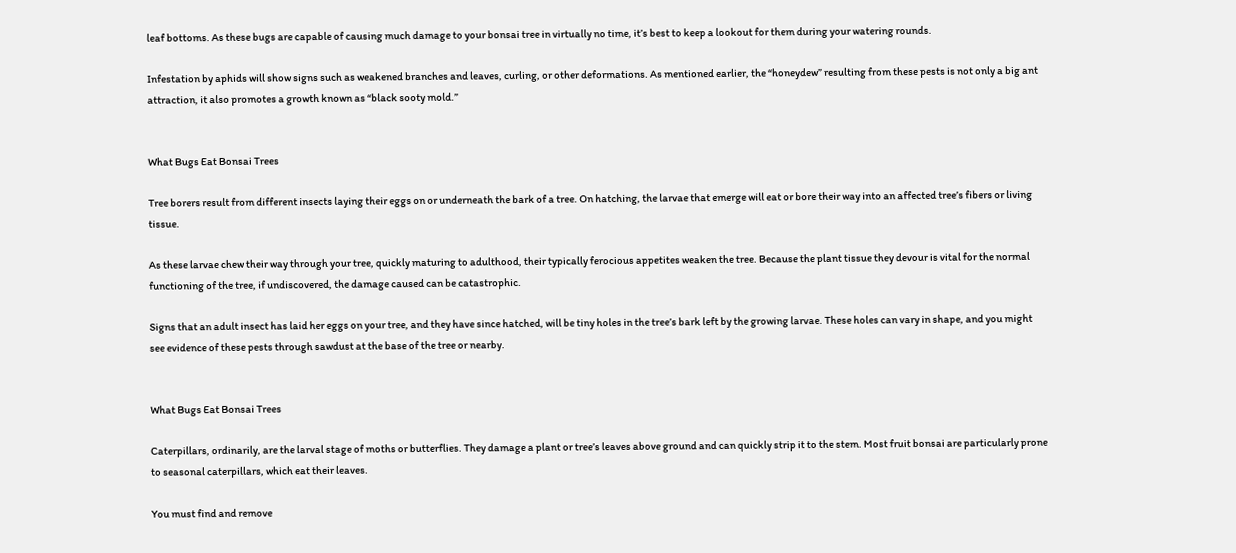leaf bottoms. As these bugs are capable of causing much damage to your bonsai tree in virtually no time, it’s best to keep a lookout for them during your watering rounds.

Infestation by aphids will show signs such as weakened branches and leaves, curling, or other deformations. As mentioned earlier, the “honeydew” resulting from these pests is not only a big ant attraction, it also promotes a growth known as “black sooty mold.”


What Bugs Eat Bonsai Trees

Tree borers result from different insects laying their eggs on or underneath the bark of a tree. On hatching, the larvae that emerge will eat or bore their way into an affected tree’s fibers or living tissue.

As these larvae chew their way through your tree, quickly maturing to adulthood, their typically ferocious appetites weaken the tree. Because the plant tissue they devour is vital for the normal functioning of the tree, if undiscovered, the damage caused can be catastrophic.

Signs that an adult insect has laid her eggs on your tree, and they have since hatched, will be tiny holes in the tree’s bark left by the growing larvae. These holes can vary in shape, and you might see evidence of these pests through sawdust at the base of the tree or nearby.


What Bugs Eat Bonsai Trees

Caterpillars, ordinarily, are the larval stage of moths or butterflies. They damage a plant or tree’s leaves above ground and can quickly strip it to the stem. Most fruit bonsai are particularly prone to seasonal caterpillars, which eat their leaves.

You must find and remove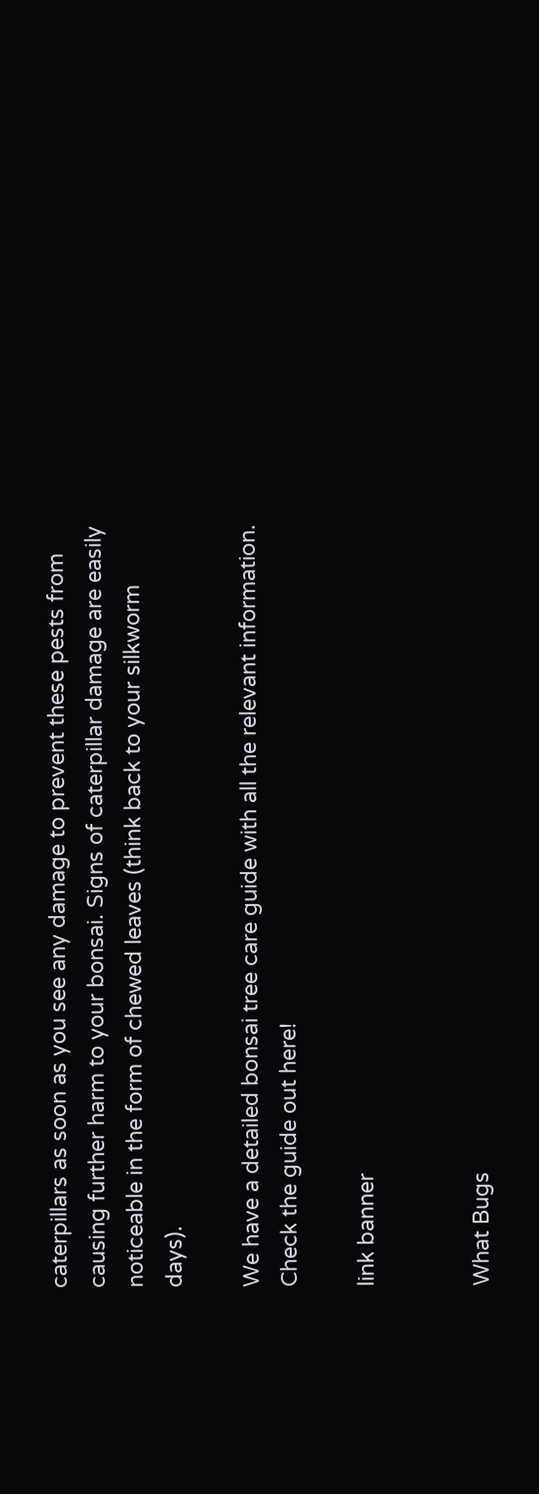caterpillars as soon as you see any damage to prevent these pests from causing further harm to your bonsai. Signs of caterpillar damage are easily noticeable in the form of chewed leaves (think back to your silkworm days).

We have a detailed bonsai tree care guide with all the relevant information. Check the guide out here!

link banner


What Bugs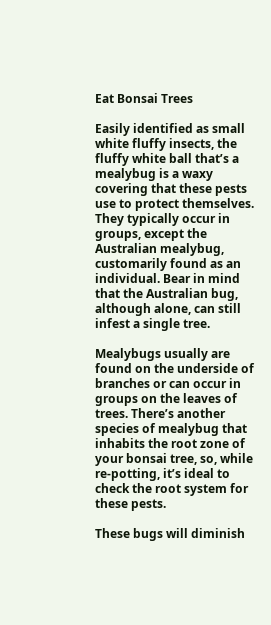Eat Bonsai Trees

Easily identified as small white fluffy insects, the fluffy white ball that’s a mealybug is a waxy covering that these pests use to protect themselves. They typically occur in groups, except the Australian mealybug, customarily found as an individual. Bear in mind that the Australian bug, although alone, can still infest a single tree.

Mealybugs usually are found on the underside of branches or can occur in groups on the leaves of trees. There’s another species of mealybug that inhabits the root zone of your bonsai tree, so, while re-potting, it’s ideal to check the root system for these pests.

These bugs will diminish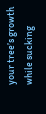your tree’s growth while sucking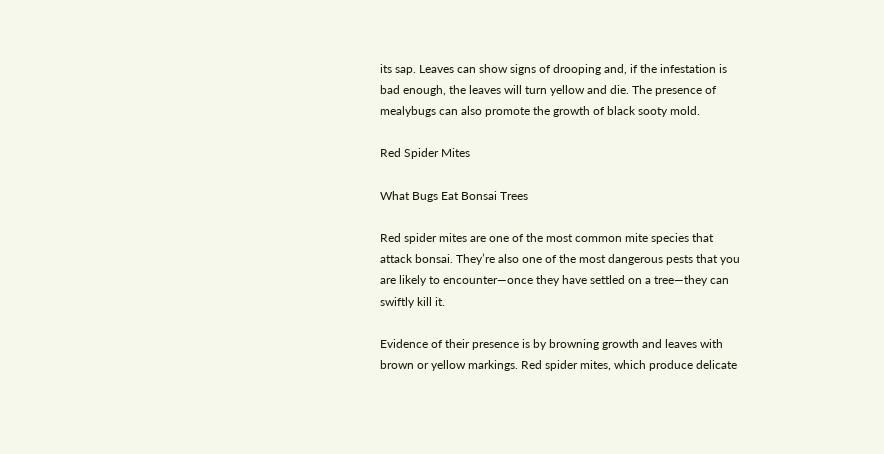its sap. Leaves can show signs of drooping and, if the infestation is bad enough, the leaves will turn yellow and die. The presence of mealybugs can also promote the growth of black sooty mold.

Red Spider Mites

What Bugs Eat Bonsai Trees

Red spider mites are one of the most common mite species that attack bonsai. They’re also one of the most dangerous pests that you are likely to encounter—once they have settled on a tree—they can swiftly kill it.

Evidence of their presence is by browning growth and leaves with brown or yellow markings. Red spider mites, which produce delicate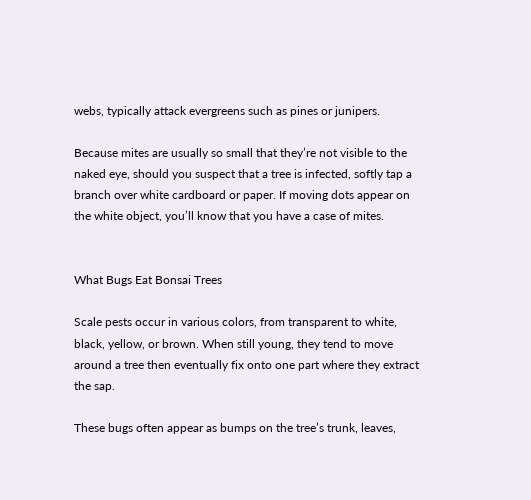webs, typically attack evergreens such as pines or junipers.

Because mites are usually so small that they’re not visible to the naked eye, should you suspect that a tree is infected, softly tap a branch over white cardboard or paper. If moving dots appear on the white object, you’ll know that you have a case of mites.


What Bugs Eat Bonsai Trees

Scale pests occur in various colors, from transparent to white, black, yellow, or brown. When still young, they tend to move around a tree then eventually fix onto one part where they extract the sap.

These bugs often appear as bumps on the tree’s trunk, leaves,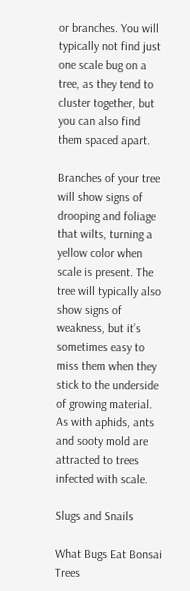or branches. You will typically not find just one scale bug on a tree, as they tend to cluster together, but you can also find them spaced apart.

Branches of your tree will show signs of drooping and foliage that wilts, turning a yellow color when scale is present. The tree will typically also show signs of weakness, but it’s sometimes easy to miss them when they stick to the underside of growing material. As with aphids, ants and sooty mold are attracted to trees infected with scale.

Slugs and Snails

What Bugs Eat Bonsai Trees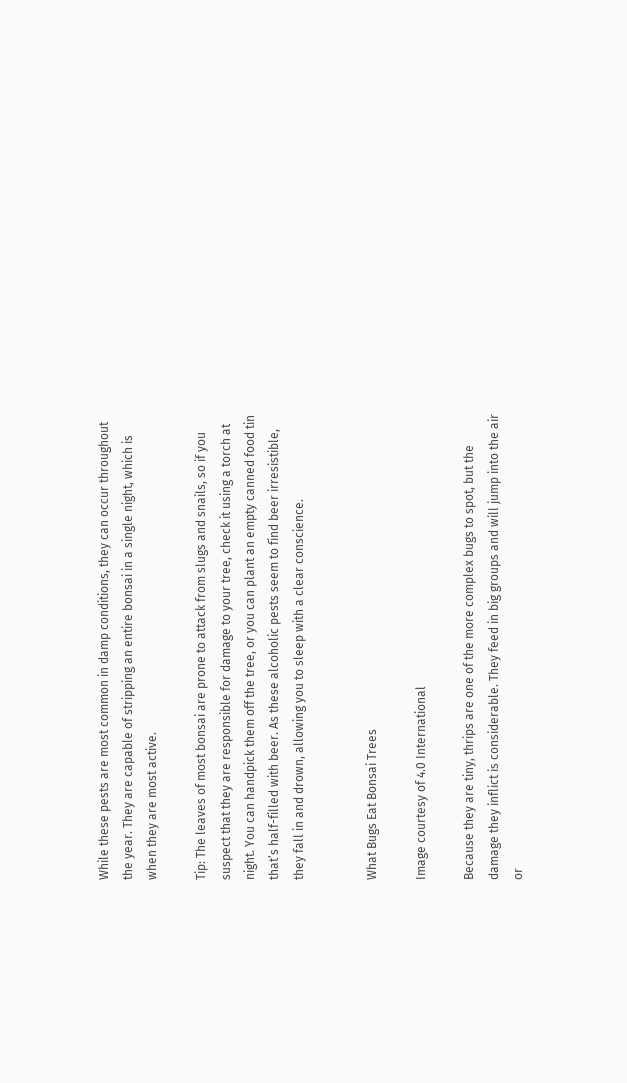While these pests are most common in damp conditions, they can occur throughout the year. They are capable of stripping an entire bonsai in a single night, which is when they are most active.

Tip: The leaves of most bonsai are prone to attack from slugs and snails, so if you suspect that they are responsible for damage to your tree, check it using a torch at night. You can handpick them off the tree, or you can plant an empty canned food tin that’s half-filled with beer. As these alcoholic pests seem to find beer irresistible, they fall in and drown, allowing you to sleep with a clear conscience.


What Bugs Eat Bonsai Trees

Image courtesy of 4.0 International

Because they are tiny, thrips are one of the more complex bugs to spot, but the damage they inflict is considerable. They feed in big groups and will jump into the air or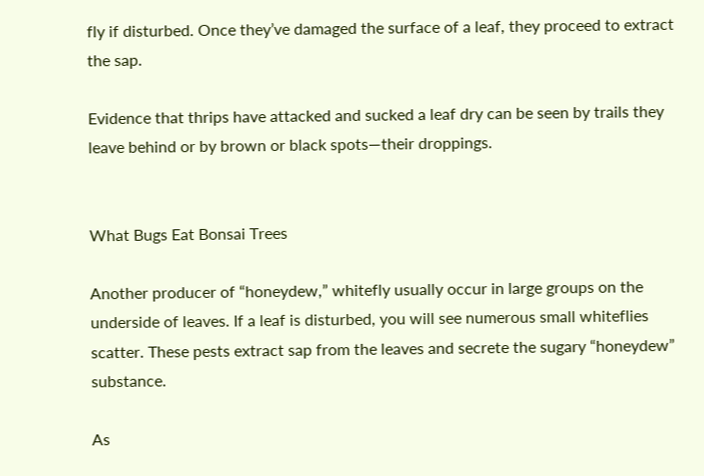fly if disturbed. Once they’ve damaged the surface of a leaf, they proceed to extract the sap.

Evidence that thrips have attacked and sucked a leaf dry can be seen by trails they leave behind or by brown or black spots—their droppings.


What Bugs Eat Bonsai Trees

Another producer of “honeydew,” whitefly usually occur in large groups on the underside of leaves. If a leaf is disturbed, you will see numerous small whiteflies scatter. These pests extract sap from the leaves and secrete the sugary “honeydew” substance.

As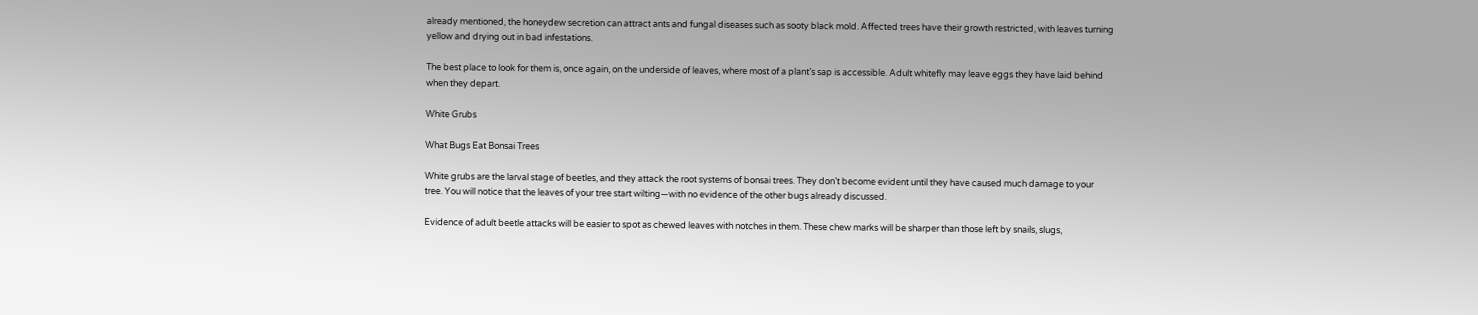already mentioned, the honeydew secretion can attract ants and fungal diseases such as sooty black mold. Affected trees have their growth restricted, with leaves turning yellow and drying out in bad infestations.

The best place to look for them is, once again, on the underside of leaves, where most of a plant’s sap is accessible. Adult whitefly may leave eggs they have laid behind when they depart.

White Grubs

What Bugs Eat Bonsai Trees

White grubs are the larval stage of beetles, and they attack the root systems of bonsai trees. They don’t become evident until they have caused much damage to your tree. You will notice that the leaves of your tree start wilting—with no evidence of the other bugs already discussed.

Evidence of adult beetle attacks will be easier to spot as chewed leaves with notches in them. These chew marks will be sharper than those left by snails, slugs,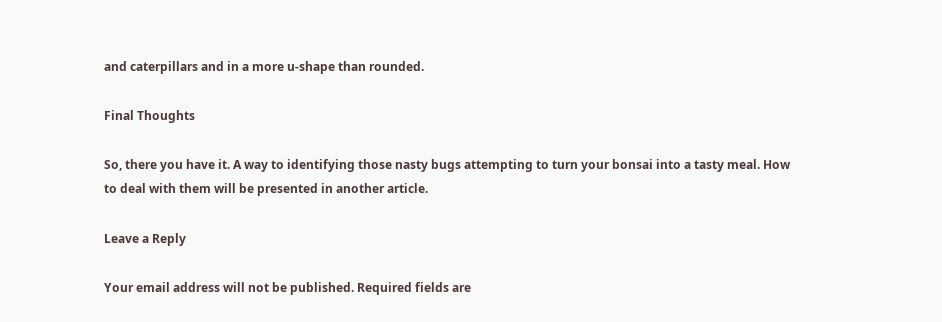and caterpillars and in a more u-shape than rounded.

Final Thoughts

So, there you have it. A way to identifying those nasty bugs attempting to turn your bonsai into a tasty meal. How to deal with them will be presented in another article.

Leave a Reply

Your email address will not be published. Required fields are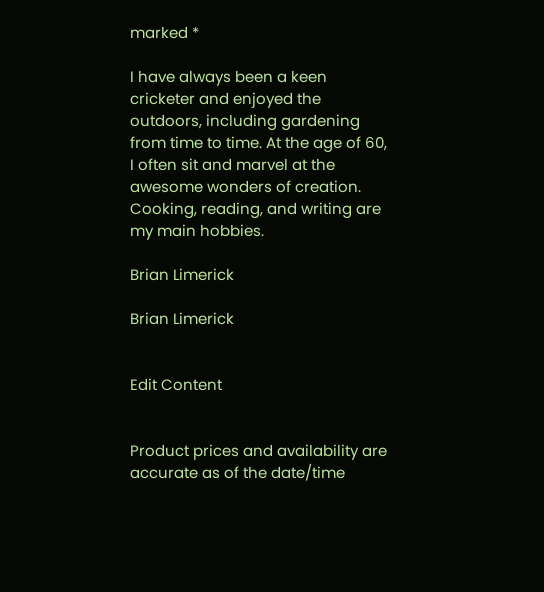marked *

I have always been a keen cricketer and enjoyed the outdoors, including gardening from time to time. At the age of 60, I often sit and marvel at the awesome wonders of creation. Cooking, reading, and writing are my main hobbies.

Brian Limerick

Brian Limerick


Edit Content


Product prices and availability are accurate as of the date/time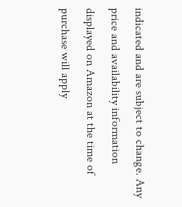indicated and are subject to change. Any price and availability information displayed on Amazon at the time of purchase will apply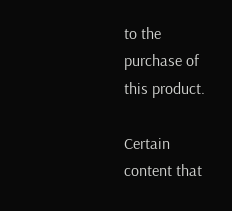to the purchase of this product.

Certain content that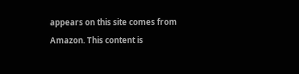appears on this site comes from Amazon. This content is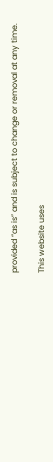provided “as is” and is subject to change or removal at any time.

This website uses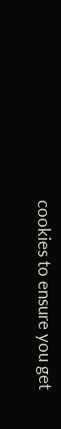cookies to ensure you get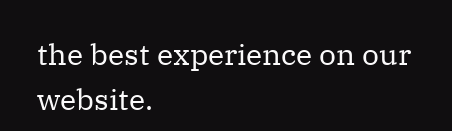the best experience on our website.